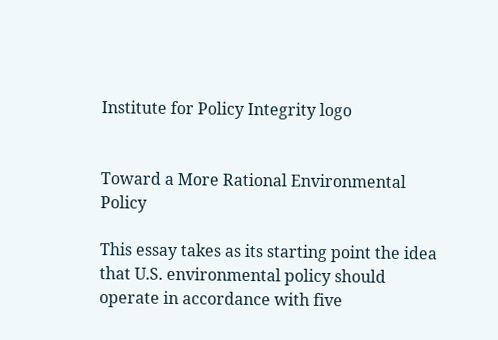Institute for Policy Integrity logo


Toward a More Rational Environmental Policy

This essay takes as its starting point the idea that U.S. environmental policy should operate in accordance with five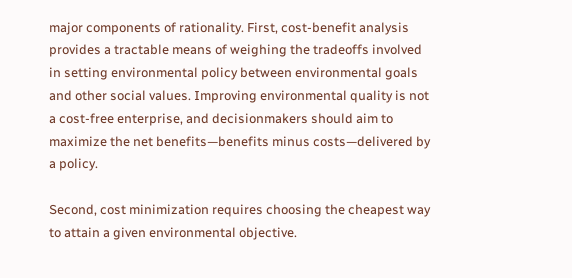major components of rationality. First, cost-benefit analysis provides a tractable means of weighing the tradeoffs involved in setting environmental policy between environmental goals and other social values. Improving environmental quality is not a cost-free enterprise, and decisionmakers should aim to maximize the net benefits—benefits minus costs—delivered by a policy.

Second, cost minimization requires choosing the cheapest way to attain a given environmental objective.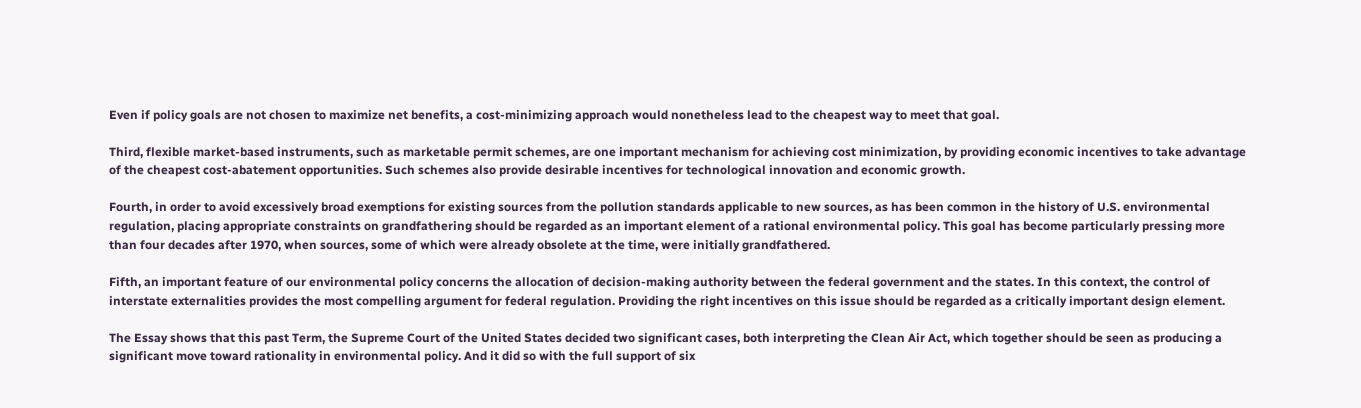Even if policy goals are not chosen to maximize net benefits, a cost-minimizing approach would nonetheless lead to the cheapest way to meet that goal.

Third, flexible market-based instruments, such as marketable permit schemes, are one important mechanism for achieving cost minimization, by providing economic incentives to take advantage of the cheapest cost-abatement opportunities. Such schemes also provide desirable incentives for technological innovation and economic growth.

Fourth, in order to avoid excessively broad exemptions for existing sources from the pollution standards applicable to new sources, as has been common in the history of U.S. environmental regulation, placing appropriate constraints on grandfathering should be regarded as an important element of a rational environmental policy. This goal has become particularly pressing more than four decades after 1970, when sources, some of which were already obsolete at the time, were initially grandfathered.

Fifth, an important feature of our environmental policy concerns the allocation of decision-making authority between the federal government and the states. In this context, the control of interstate externalities provides the most compelling argument for federal regulation. Providing the right incentives on this issue should be regarded as a critically important design element.

The Essay shows that this past Term, the Supreme Court of the United States decided two significant cases, both interpreting the Clean Air Act, which together should be seen as producing a significant move toward rationality in environmental policy. And it did so with the full support of six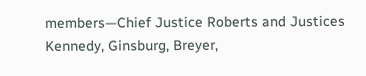members—Chief Justice Roberts and Justices Kennedy, Ginsburg, Breyer,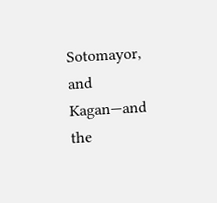Sotomayor, and Kagan—and the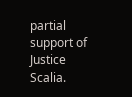partial support of Justice Scalia.